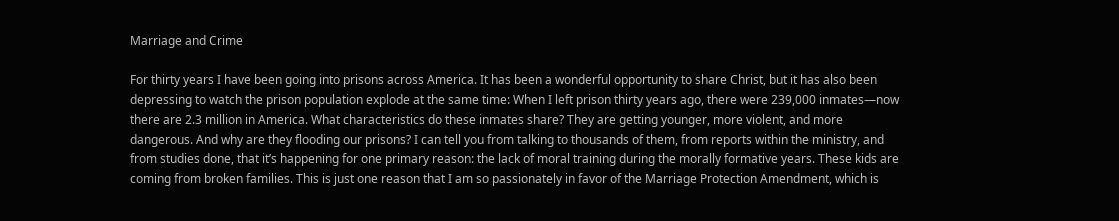Marriage and Crime

For thirty years I have been going into prisons across America. It has been a wonderful opportunity to share Christ, but it has also been depressing to watch the prison population explode at the same time: When I left prison thirty years ago, there were 239,000 inmates—now there are 2.3 million in America. What characteristics do these inmates share? They are getting younger, more violent, and more dangerous. And why are they flooding our prisons? I can tell you from talking to thousands of them, from reports within the ministry, and from studies done, that it’s happening for one primary reason: the lack of moral training during the morally formative years. These kids are coming from broken families. This is just one reason that I am so passionately in favor of the Marriage Protection Amendment, which is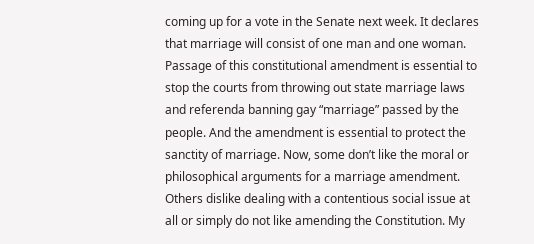coming up for a vote in the Senate next week. It declares that marriage will consist of one man and one woman. Passage of this constitutional amendment is essential to stop the courts from throwing out state marriage laws and referenda banning gay “marriage” passed by the people. And the amendment is essential to protect the sanctity of marriage. Now, some don’t like the moral or philosophical arguments for a marriage amendment. Others dislike dealing with a contentious social issue at all or simply do not like amending the Constitution. My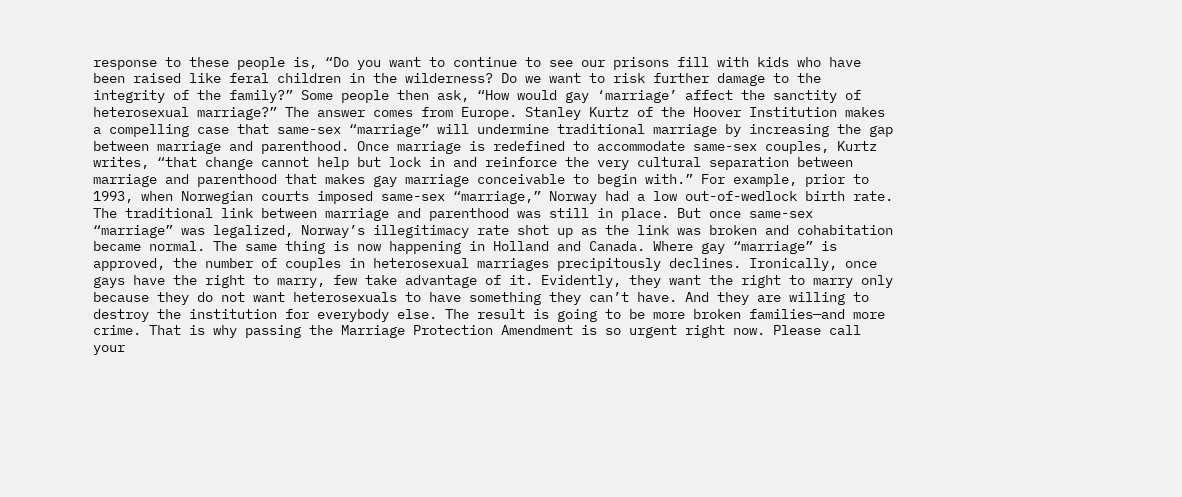response to these people is, “Do you want to continue to see our prisons fill with kids who have been raised like feral children in the wilderness? Do we want to risk further damage to the integrity of the family?” Some people then ask, “How would gay ‘marriage’ affect the sanctity of heterosexual marriage?” The answer comes from Europe. Stanley Kurtz of the Hoover Institution makes a compelling case that same-sex “marriage” will undermine traditional marriage by increasing the gap between marriage and parenthood. Once marriage is redefined to accommodate same-sex couples, Kurtz writes, “that change cannot help but lock in and reinforce the very cultural separation between marriage and parenthood that makes gay marriage conceivable to begin with.” For example, prior to 1993, when Norwegian courts imposed same-sex “marriage,” Norway had a low out-of-wedlock birth rate. The traditional link between marriage and parenthood was still in place. But once same-sex “marriage” was legalized, Norway’s illegitimacy rate shot up as the link was broken and cohabitation became normal. The same thing is now happening in Holland and Canada. Where gay “marriage” is approved, the number of couples in heterosexual marriages precipitously declines. Ironically, once gays have the right to marry, few take advantage of it. Evidently, they want the right to marry only because they do not want heterosexuals to have something they can’t have. And they are willing to destroy the institution for everybody else. The result is going to be more broken families—and more crime. That is why passing the Marriage Protection Amendment is so urgent right now. Please call your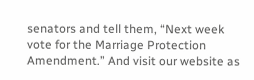senators and tell them, “Next week vote for the Marriage Protection Amendment.” And visit our website as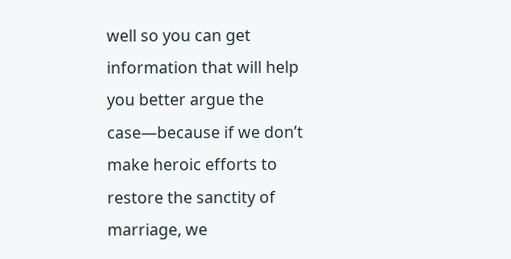well so you can get information that will help you better argue the case—because if we don’t make heroic efforts to restore the sanctity of marriage, we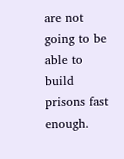are not going to be able to build prisons fast enough.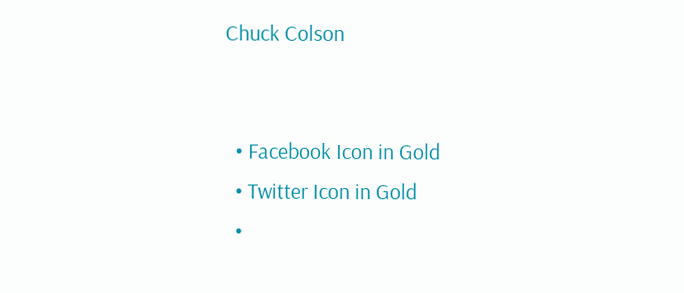Chuck Colson


  • Facebook Icon in Gold
  • Twitter Icon in Gold
  •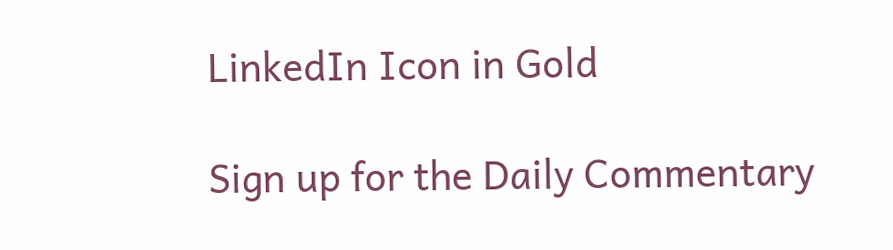LinkedIn Icon in Gold

Sign up for the Daily Commentary